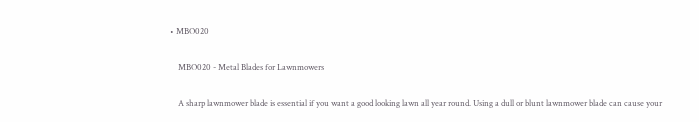• MBO020

    MBO020 - Metal Blades for Lawnmowers

    A sharp lawnmower blade is essential if you want a good looking lawn all year round. Using a dull or blunt lawnmower blade can cause your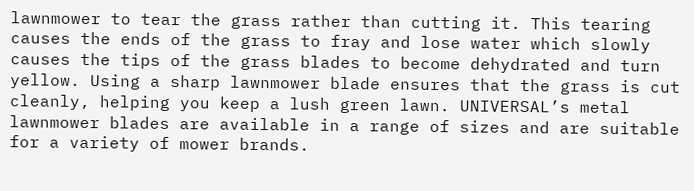lawnmower to tear the grass rather than cutting it. This tearing causes the ends of the grass to fray and lose water which slowly causes the tips of the grass blades to become dehydrated and turn yellow. Using a sharp lawnmower blade ensures that the grass is cut cleanly, helping you keep a lush green lawn. UNIVERSAL’s metal lawnmower blades are available in a range of sizes and are suitable for a variety of mower brands.